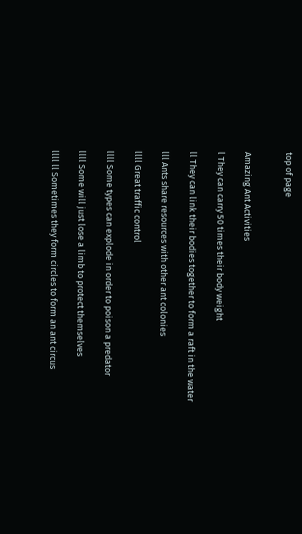top of page


Amazing Ant Activities

l They can carry 50 times their body weight

ll They can link their bodies together to form a raft in the water

lll Ants share resources with other ant colonies

llll Great traffic control

llll Some types can explode in order to poison a predator

llll Some will just lose a limb to protect themselves

llll ll Sometimes they form circles to form an ant circus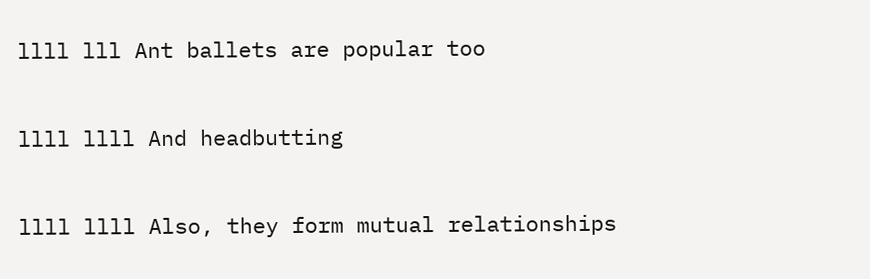llll lll Ant ballets are popular too

llll llll And headbutting

llll llll Also, they form mutual relationships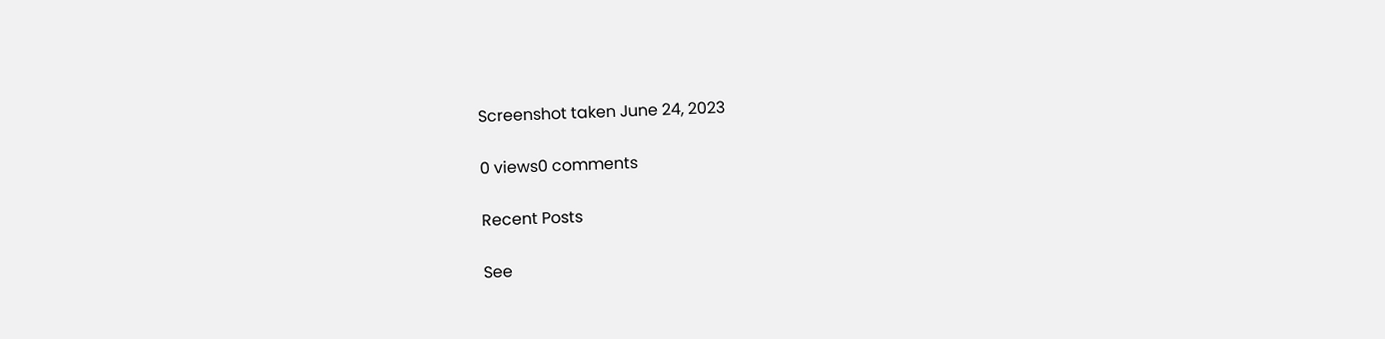Screenshot taken June 24, 2023

0 views0 comments

Recent Posts

See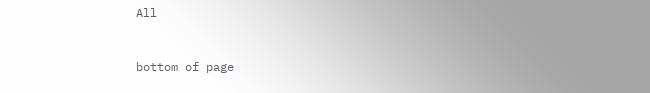All


bottom of page